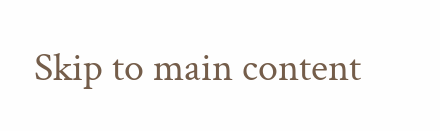Skip to main content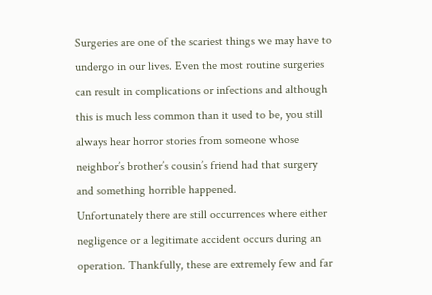Surgeries are one of the scariest things we may have to undergo in our lives. Even the most routine surgeries can result in complications or infections and although this is much less common than it used to be, you still always hear horror stories from someone whose neighbor’s brother’s cousin’s friend had that surgery and something horrible happened.
Unfortunately there are still occurrences where either negligence or a legitimate accident occurs during an operation. Thankfully, these are extremely few and far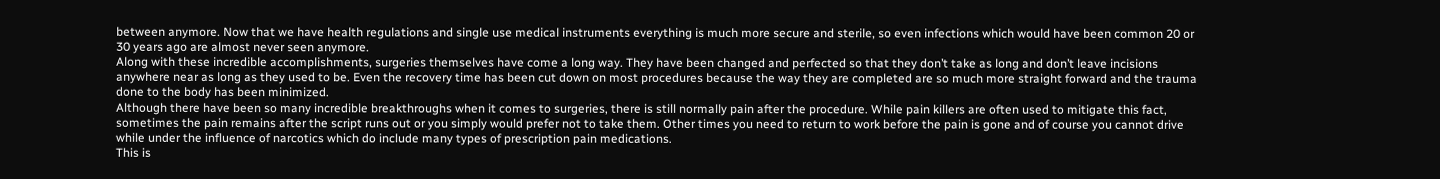between anymore. Now that we have health regulations and single use medical instruments everything is much more secure and sterile, so even infections which would have been common 20 or 30 years ago are almost never seen anymore.
Along with these incredible accomplishments, surgeries themselves have come a long way. They have been changed and perfected so that they don’t take as long and don’t leave incisions anywhere near as long as they used to be. Even the recovery time has been cut down on most procedures because the way they are completed are so much more straight forward and the trauma done to the body has been minimized.
Although there have been so many incredible breakthroughs when it comes to surgeries, there is still normally pain after the procedure. While pain killers are often used to mitigate this fact, sometimes the pain remains after the script runs out or you simply would prefer not to take them. Other times you need to return to work before the pain is gone and of course you cannot drive while under the influence of narcotics which do include many types of prescription pain medications.
This is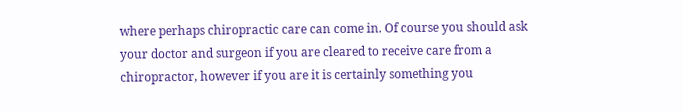where perhaps chiropractic care can come in. Of course you should ask your doctor and surgeon if you are cleared to receive care from a chiropractor, however if you are it is certainly something you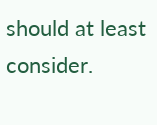should at least consider.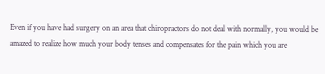Even if you have had surgery on an area that chiropractors do not deal with normally, you would be amazed to realize how much your body tenses and compensates for the pain which you are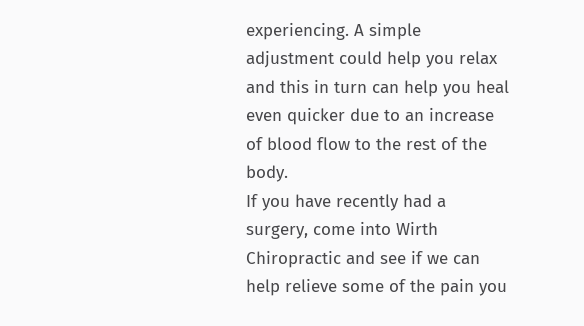experiencing. A simple adjustment could help you relax and this in turn can help you heal even quicker due to an increase of blood flow to the rest of the body.
If you have recently had a surgery, come into Wirth Chiropractic and see if we can help relieve some of the pain you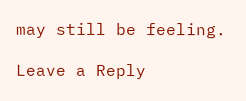may still be feeling.

Leave a Reply